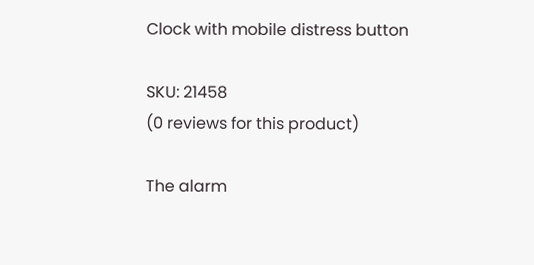Clock with mobile distress button

SKU: 21458
(0 reviews for this product)

The alarm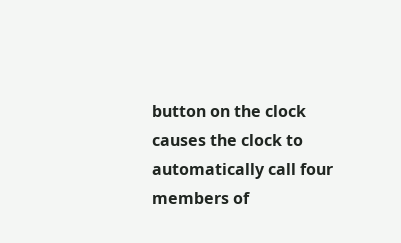button on the clock causes the clock to automatically call four members of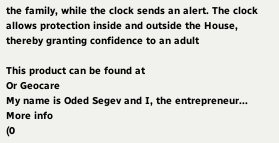the family, while the clock sends an alert. The clock allows protection inside and outside the House, thereby granting confidence to an adult

This product can be found at
Or Geocare
My name is Oded Segev and I, the entrepreneur...
More info
(0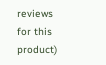reviews for this product)